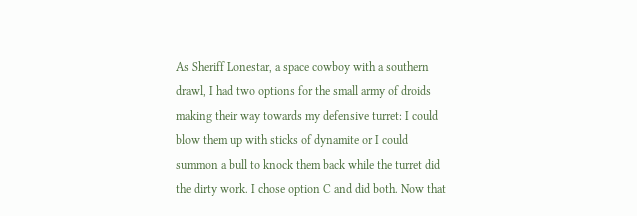As Sheriff Lonestar, a space cowboy with a southern drawl, I had two options for the small army of droids making their way towards my defensive turret: I could  blow them up with sticks of dynamite or I could summon a bull to knock them back while the turret did the dirty work. I chose option C and did both. Now that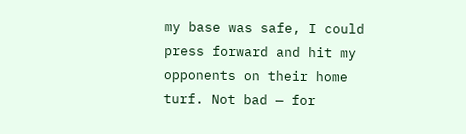my base was safe, I could press forward and hit my opponents on their home turf. Not bad — for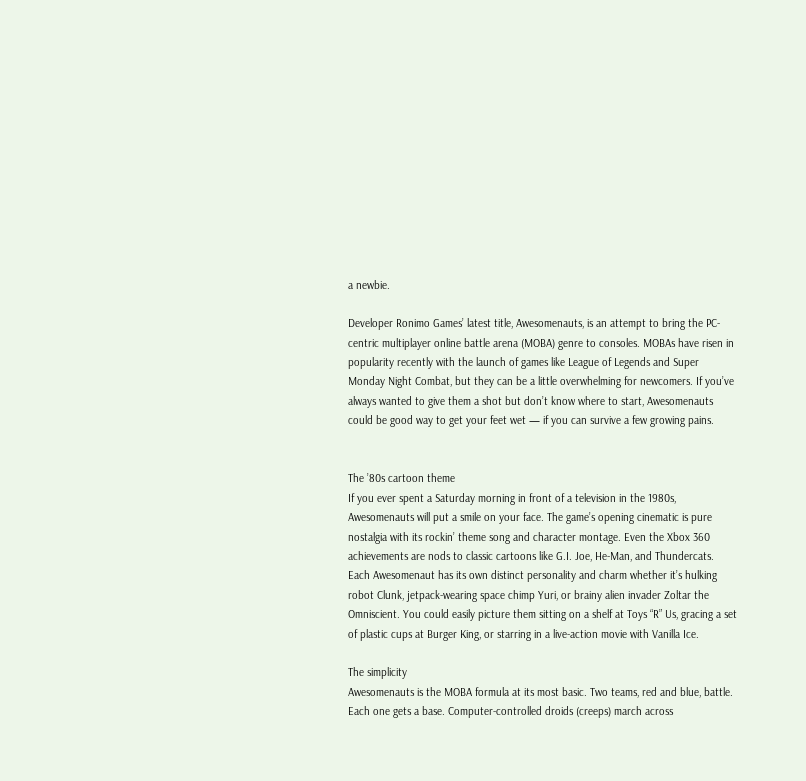a newbie.

Developer Ronimo Games’ latest title, Awesomenauts, is an attempt to bring the PC-centric multiplayer online battle arena (MOBA) genre to consoles. MOBAs have risen in popularity recently with the launch of games like League of Legends and Super Monday Night Combat, but they can be a little overwhelming for newcomers. If you’ve always wanted to give them a shot but don’t know where to start, Awesomenauts could be good way to get your feet wet — if you can survive a few growing pains.


The ’80s cartoon theme
If you ever spent a Saturday morning in front of a television in the 1980s, Awesomenauts will put a smile on your face. The game’s opening cinematic is pure nostalgia with its rockin’ theme song and character montage. Even the Xbox 360 achievements are nods to classic cartoons like G.I. Joe, He-Man, and Thundercats. Each Awesomenaut has its own distinct personality and charm whether it’s hulking robot Clunk, jetpack-wearing space chimp Yuri, or brainy alien invader Zoltar the Omniscient. You could easily picture them sitting on a shelf at Toys “R” Us, gracing a set of plastic cups at Burger King, or starring in a live-action movie with Vanilla Ice.

The simplicity
Awesomenauts is the MOBA formula at its most basic. Two teams, red and blue, battle. Each one gets a base. Computer-controlled droids (creeps) march across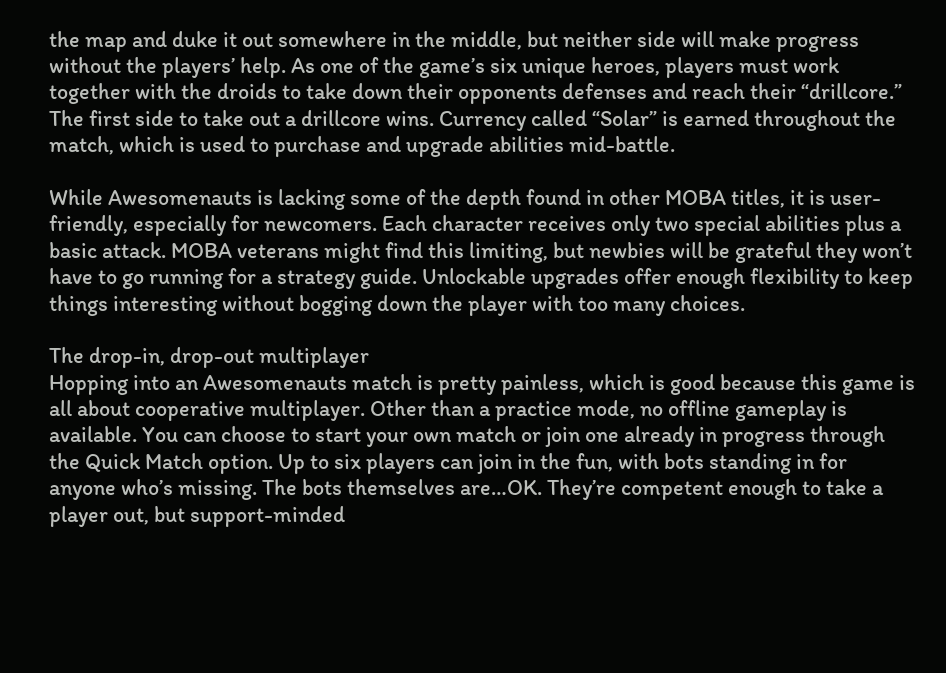the map and duke it out somewhere in the middle, but neither side will make progress without the players’ help. As one of the game’s six unique heroes, players must work together with the droids to take down their opponents defenses and reach their “drillcore.” The first side to take out a drillcore wins. Currency called “Solar” is earned throughout the match, which is used to purchase and upgrade abilities mid-battle.

While Awesomenauts is lacking some of the depth found in other MOBA titles, it is user-friendly, especially for newcomers. Each character receives only two special abilities plus a basic attack. MOBA veterans might find this limiting, but newbies will be grateful they won’t have to go running for a strategy guide. Unlockable upgrades offer enough flexibility to keep things interesting without bogging down the player with too many choices.

The drop-in, drop-out multiplayer
Hopping into an Awesomenauts match is pretty painless, which is good because this game is all about cooperative multiplayer. Other than a practice mode, no offline gameplay is available. You can choose to start your own match or join one already in progress through the Quick Match option. Up to six players can join in the fun, with bots standing in for anyone who’s missing. The bots themselves are…OK. They’re competent enough to take a player out, but support-minded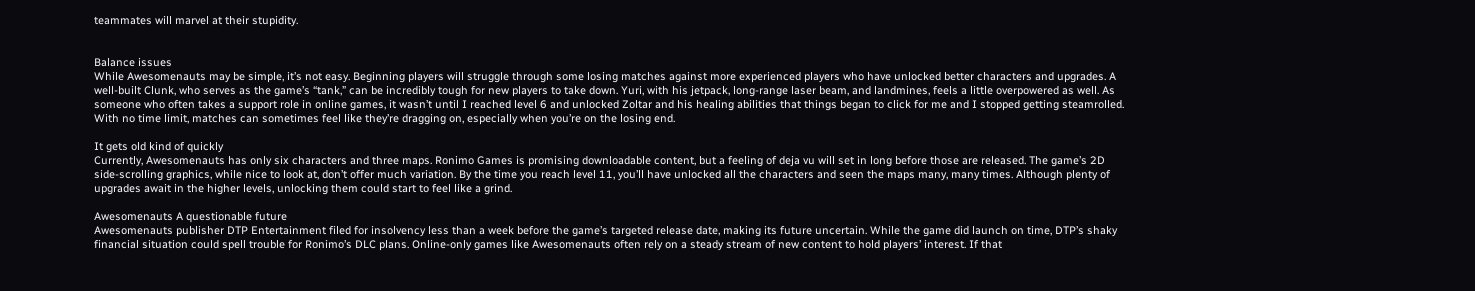teammates will marvel at their stupidity.


Balance issues
While Awesomenauts may be simple, it’s not easy. Beginning players will struggle through some losing matches against more experienced players who have unlocked better characters and upgrades. A well-built Clunk, who serves as the game’s “tank,” can be incredibly tough for new players to take down. Yuri, with his jetpack, long-range laser beam, and landmines, feels a little overpowered as well. As someone who often takes a support role in online games, it wasn’t until I reached level 6 and unlocked Zoltar and his healing abilities that things began to click for me and I stopped getting steamrolled. With no time limit, matches can sometimes feel like they’re dragging on, especially when you’re on the losing end.

It gets old kind of quickly
Currently, Awesomenauts has only six characters and three maps. Ronimo Games is promising downloadable content, but a feeling of deja vu will set in long before those are released. The game’s 2D side-scrolling graphics, while nice to look at, don’t offer much variation. By the time you reach level 11, you’ll have unlocked all the characters and seen the maps many, many times. Although plenty of upgrades await in the higher levels, unlocking them could start to feel like a grind.

Awesomenauts A questionable future
Awesomenauts publisher DTP Entertainment filed for insolvency less than a week before the game’s targeted release date, making its future uncertain. While the game did launch on time, DTP’s shaky financial situation could spell trouble for Ronimo’s DLC plans. Online-only games like Awesomenauts often rely on a steady stream of new content to hold players’ interest. If that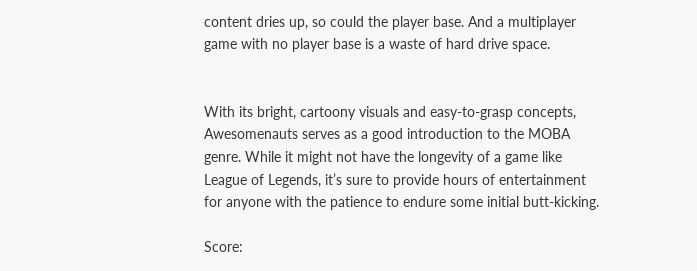content dries up, so could the player base. And a multiplayer game with no player base is a waste of hard drive space.


With its bright, cartoony visuals and easy-to-grasp concepts, Awesomenauts serves as a good introduction to the MOBA genre. While it might not have the longevity of a game like League of Legends, it’s sure to provide hours of entertainment for anyone with the patience to endure some initial butt-kicking.

Score: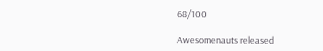68/100

Awesomenauts released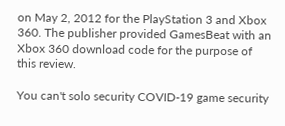on May 2, 2012 for the PlayStation 3 and Xbox 360. The publisher provided GamesBeat with an Xbox 360 download code for the purpose of this review.

You can't solo security COVID-19 game security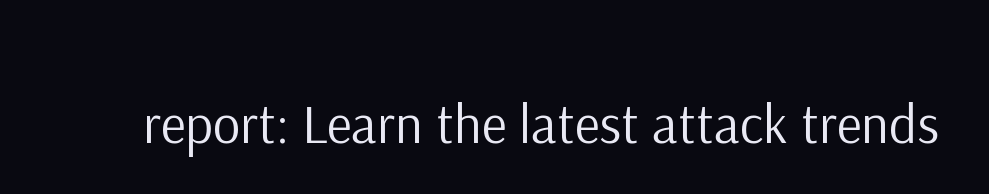report: Learn the latest attack trends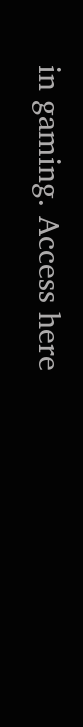in gaming. Access here